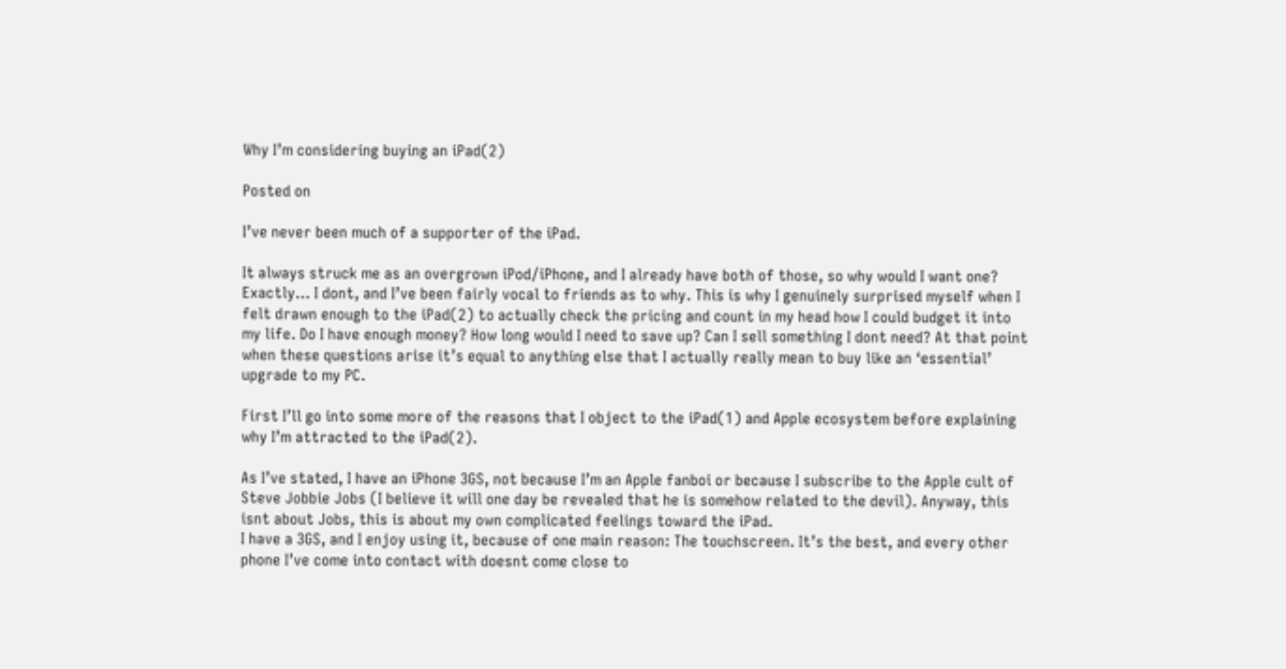Why I’m considering buying an iPad(2)

Posted on

I’ve never been much of a supporter of the iPad.

It always struck me as an overgrown iPod/iPhone, and I already have both of those, so why would I want one? Exactly… I dont, and I’ve been fairly vocal to friends as to why. This is why I genuinely surprised myself when I felt drawn enough to the iPad(2) to actually check the pricing and count in my head how I could budget it into my life. Do I have enough money? How long would I need to save up? Can I sell something I dont need? At that point when these questions arise it’s equal to anything else that I actually really mean to buy like an ‘essential’ upgrade to my PC.

First I’ll go into some more of the reasons that I object to the iPad(1) and Apple ecosystem before explaining why I’m attracted to the iPad(2).

As I’ve stated, I have an iPhone 3GS, not because I’m an Apple fanboi or because I subscribe to the Apple cult of Steve Jobbie Jobs (I believe it will one day be revealed that he is somehow related to the devil). Anyway, this isnt about Jobs, this is about my own complicated feelings toward the iPad.
I have a 3GS, and I enjoy using it, because of one main reason: The touchscreen. It’s the best, and every other phone I’ve come into contact with doesnt come close to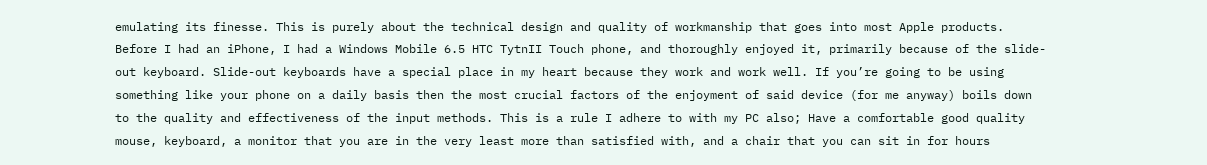emulating its finesse. This is purely about the technical design and quality of workmanship that goes into most Apple products.
Before I had an iPhone, I had a Windows Mobile 6.5 HTC TytnII Touch phone, and thoroughly enjoyed it, primarily because of the slide-out keyboard. Slide-out keyboards have a special place in my heart because they work and work well. If you’re going to be using something like your phone on a daily basis then the most crucial factors of the enjoyment of said device (for me anyway) boils down to the quality and effectiveness of the input methods. This is a rule I adhere to with my PC also; Have a comfortable good quality mouse, keyboard, a monitor that you are in the very least more than satisfied with, and a chair that you can sit in for hours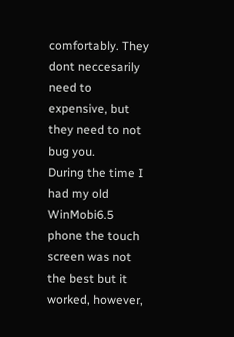comfortably. They dont neccesarily need to expensive, but they need to not bug you.
During the time I had my old WinMobi6.5 phone the touch screen was not the best but it worked, however,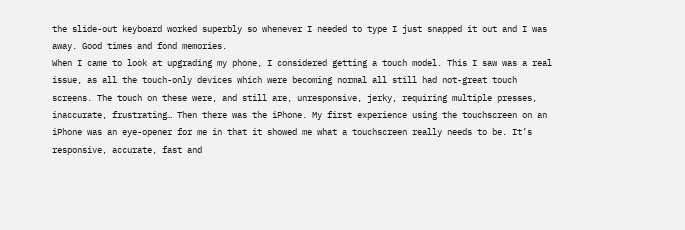the slide-out keyboard worked superbly so whenever I needed to type I just snapped it out and I was away. Good times and fond memories.
When I came to look at upgrading my phone, I considered getting a touch model. This I saw was a real issue, as all the touch-only devices which were becoming normal all still had not-great touch screens. The touch on these were, and still are, unresponsive, jerky, requiring multiple presses, inaccurate, frustrating… Then there was the iPhone. My first experience using the touchscreen on an iPhone was an eye-opener for me in that it showed me what a touchscreen really needs to be. It’s responsive, accurate, fast and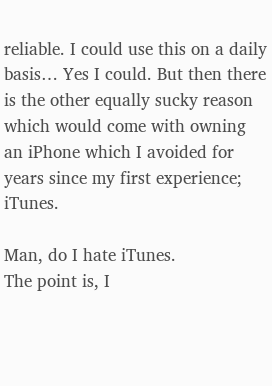reliable. I could use this on a daily basis… Yes I could. But then there is the other equally sucky reason which would come with owning an iPhone which I avoided for years since my first experience; iTunes.

Man, do I hate iTunes.
The point is, I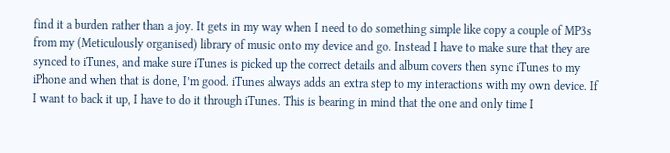find it a burden rather than a joy. It gets in my way when I need to do something simple like copy a couple of MP3s from my (Meticulously organised) library of music onto my device and go. Instead I have to make sure that they are synced to iTunes, and make sure iTunes is picked up the correct details and album covers then sync iTunes to my iPhone and when that is done, I’m good. iTunes always adds an extra step to my interactions with my own device. If I want to back it up, I have to do it through iTunes. This is bearing in mind that the one and only time I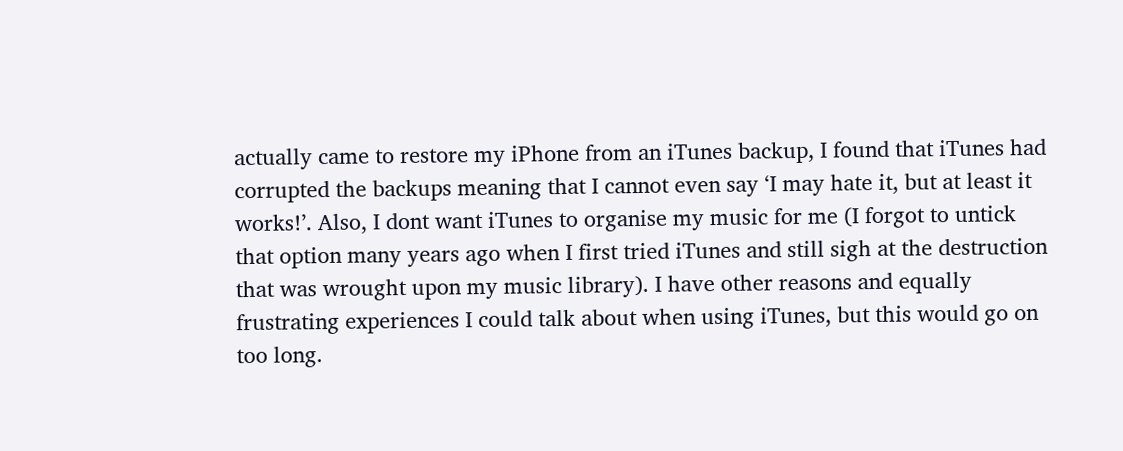actually came to restore my iPhone from an iTunes backup, I found that iTunes had corrupted the backups meaning that I cannot even say ‘I may hate it, but at least it works!’. Also, I dont want iTunes to organise my music for me (I forgot to untick that option many years ago when I first tried iTunes and still sigh at the destruction that was wrought upon my music library). I have other reasons and equally frustrating experiences I could talk about when using iTunes, but this would go on too long.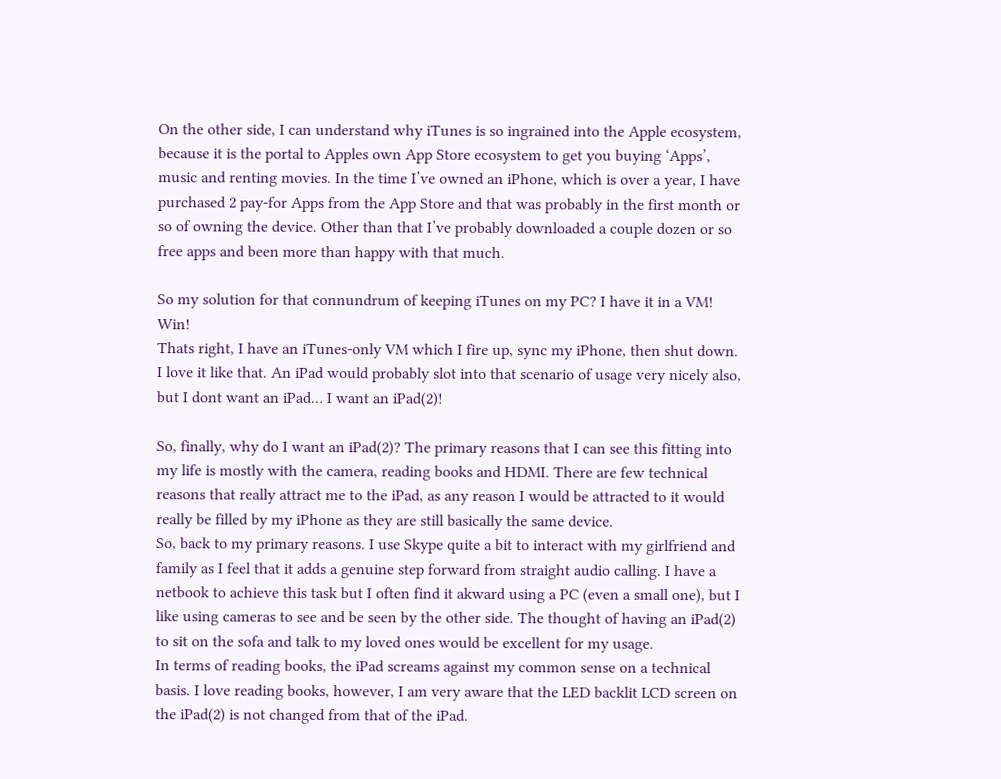On the other side, I can understand why iTunes is so ingrained into the Apple ecosystem, because it is the portal to Apples own App Store ecosystem to get you buying ‘Apps’, music and renting movies. In the time I’ve owned an iPhone, which is over a year, I have purchased 2 pay-for Apps from the App Store and that was probably in the first month or so of owning the device. Other than that I’ve probably downloaded a couple dozen or so free apps and been more than happy with that much.

So my solution for that connundrum of keeping iTunes on my PC? I have it in a VM! Win!
Thats right, I have an iTunes-only VM which I fire up, sync my iPhone, then shut down. I love it like that. An iPad would probably slot into that scenario of usage very nicely also, but I dont want an iPad… I want an iPad(2)!

So, finally, why do I want an iPad(2)? The primary reasons that I can see this fitting into my life is mostly with the camera, reading books and HDMI. There are few technical reasons that really attract me to the iPad, as any reason I would be attracted to it would really be filled by my iPhone as they are still basically the same device.
So, back to my primary reasons. I use Skype quite a bit to interact with my girlfriend and family as I feel that it adds a genuine step forward from straight audio calling. I have a netbook to achieve this task but I often find it akward using a PC (even a small one), but I like using cameras to see and be seen by the other side. The thought of having an iPad(2) to sit on the sofa and talk to my loved ones would be excellent for my usage.
In terms of reading books, the iPad screams against my common sense on a technical basis. I love reading books, however, I am very aware that the LED backlit LCD screen on the iPad(2) is not changed from that of the iPad.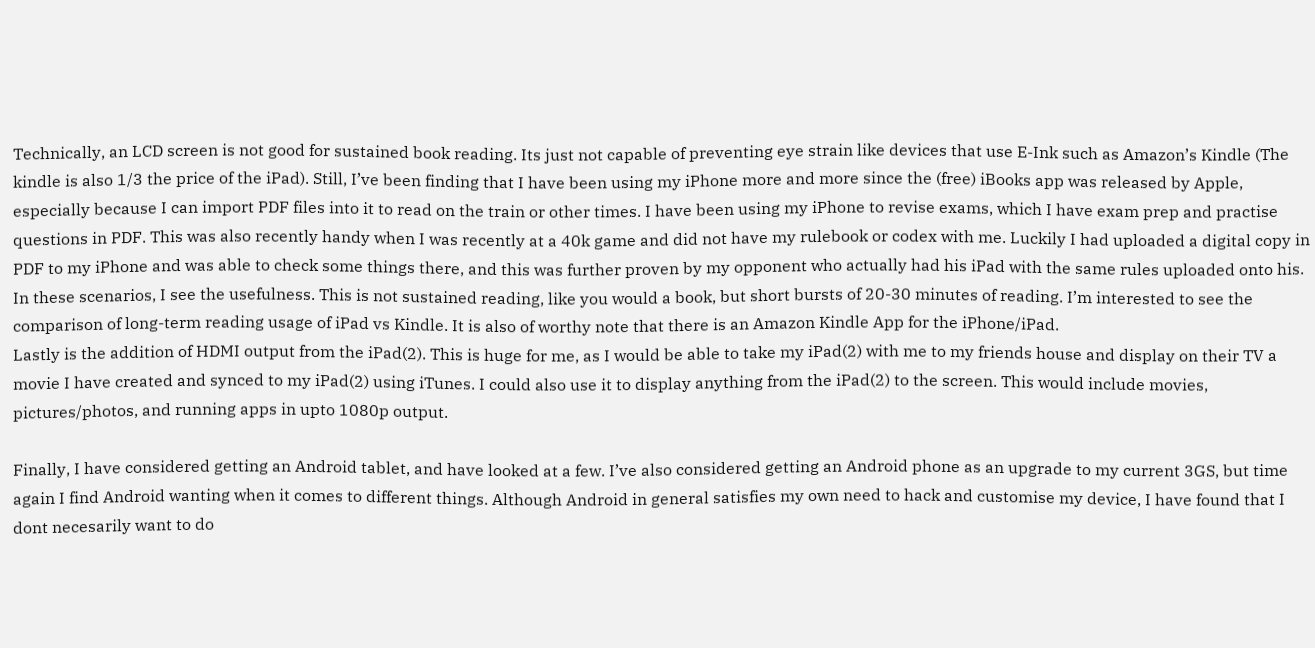Technically, an LCD screen is not good for sustained book reading. Its just not capable of preventing eye strain like devices that use E-Ink such as Amazon’s Kindle (The kindle is also 1/3 the price of the iPad). Still, I’ve been finding that I have been using my iPhone more and more since the (free) iBooks app was released by Apple, especially because I can import PDF files into it to read on the train or other times. I have been using my iPhone to revise exams, which I have exam prep and practise questions in PDF. This was also recently handy when I was recently at a 40k game and did not have my rulebook or codex with me. Luckily I had uploaded a digital copy in PDF to my iPhone and was able to check some things there, and this was further proven by my opponent who actually had his iPad with the same rules uploaded onto his. In these scenarios, I see the usefulness. This is not sustained reading, like you would a book, but short bursts of 20-30 minutes of reading. I’m interested to see the comparison of long-term reading usage of iPad vs Kindle. It is also of worthy note that there is an Amazon Kindle App for the iPhone/iPad.
Lastly is the addition of HDMI output from the iPad(2). This is huge for me, as I would be able to take my iPad(2) with me to my friends house and display on their TV a movie I have created and synced to my iPad(2) using iTunes. I could also use it to display anything from the iPad(2) to the screen. This would include movies, pictures/photos, and running apps in upto 1080p output.

Finally, I have considered getting an Android tablet, and have looked at a few. I’ve also considered getting an Android phone as an upgrade to my current 3GS, but time again I find Android wanting when it comes to different things. Although Android in general satisfies my own need to hack and customise my device, I have found that I dont necesarily want to do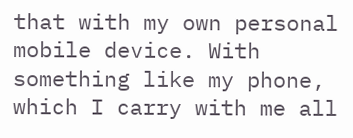that with my own personal mobile device. With something like my phone, which I carry with me all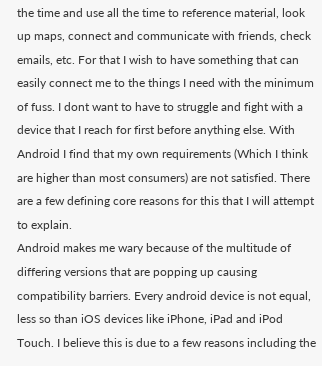the time and use all the time to reference material, look up maps, connect and communicate with friends, check emails, etc. For that I wish to have something that can easily connect me to the things I need with the minimum of fuss. I dont want to have to struggle and fight with a device that I reach for first before anything else. With Android I find that my own requirements (Which I think are higher than most consumers) are not satisfied. There are a few defining core reasons for this that I will attempt to explain.
Android makes me wary because of the multitude of differing versions that are popping up causing compatibility barriers. Every android device is not equal, less so than iOS devices like iPhone, iPad and iPod Touch. I believe this is due to a few reasons including the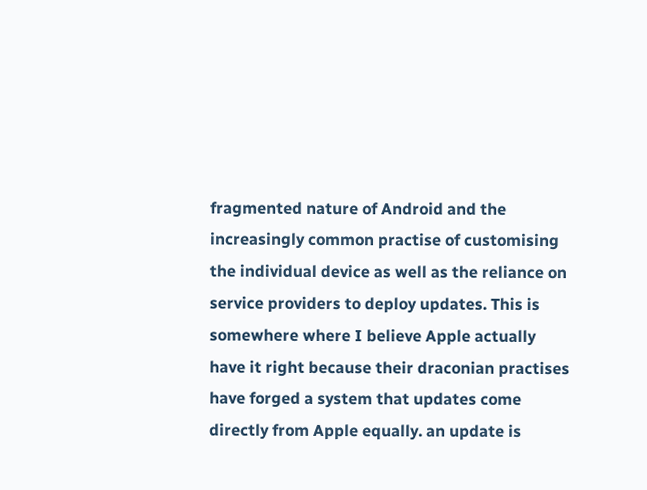fragmented nature of Android and the increasingly common practise of customising the individual device as well as the reliance on service providers to deploy updates. This is somewhere where I believe Apple actually have it right because their draconian practises have forged a system that updates come directly from Apple equally. an update is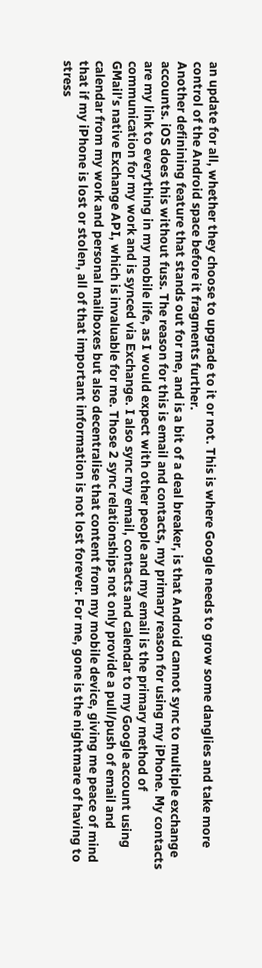an update for all, whether they choose to upgrade to it or not. This is where Google needs to grow some danglies and take more control of the Android space before it fragments further.
Another definining feature that stands out for me, and is a bit of a deal breaker, is that Android cannot sync to multiple exchange accounts. iOS does this without fuss. The reason for this is email and contacts, my primary reason for using my iPhone. My contacts are my link to everything in my mobile life, as I would expect with other people and my email is the primary method of communication for my work and is synced via Exchange. I also sync my email, contacts and calendar to my Google account using GMail’s native Exchange API, which is invaluable for me. Those 2 sync relationships not only provide a pull/push of email and calendar from my work and personal mailboxes but also decentralise that content from my mobile device, giving me peace of mind that if my iPhone is lost or stolen, all of that important information is not lost forever. For me, gone is the nightmare of having to stress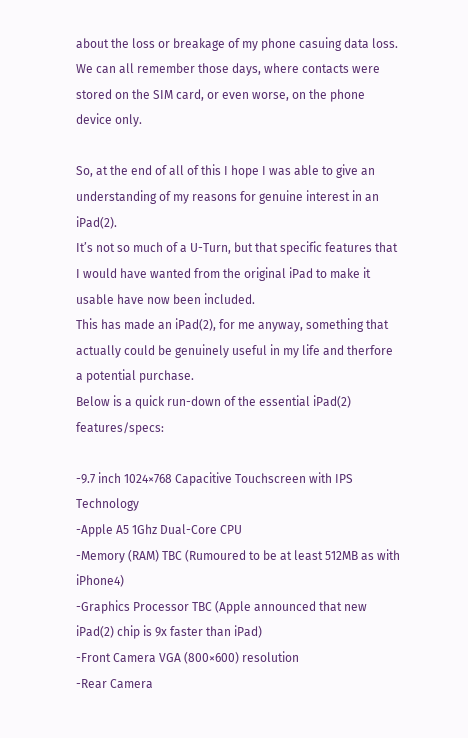about the loss or breakage of my phone casuing data loss. We can all remember those days, where contacts were stored on the SIM card, or even worse, on the phone device only.

So, at the end of all of this I hope I was able to give an understanding of my reasons for genuine interest in an iPad(2).
It’s not so much of a U-Turn, but that specific features that I would have wanted from the original iPad to make it usable have now been included.
This has made an iPad(2), for me anyway, something that actually could be genuinely useful in my life and therfore a potential purchase.
Below is a quick run-down of the essential iPad(2) features/specs:

-9.7 inch 1024×768 Capacitive Touchscreen with IPS Technology
-Apple A5 1Ghz Dual-Core CPU
-Memory (RAM) TBC (Rumoured to be at least 512MB as with iPhone4)
-Graphics Processor TBC (Apple announced that new iPad(2) chip is 9x faster than iPad)
-Front Camera VGA (800×600) resolution
-Rear Camera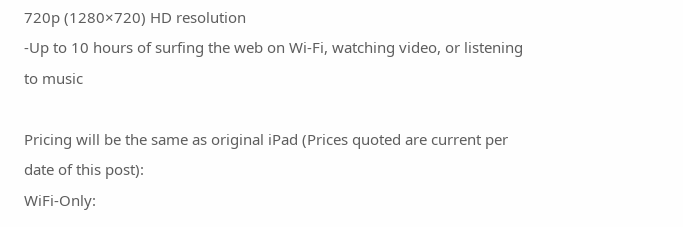720p (1280×720) HD resolution
-Up to 10 hours of surfing the web on Wi-Fi, watching video, or listening to music

Pricing will be the same as original iPad (Prices quoted are current per date of this post):
WiFi-Only: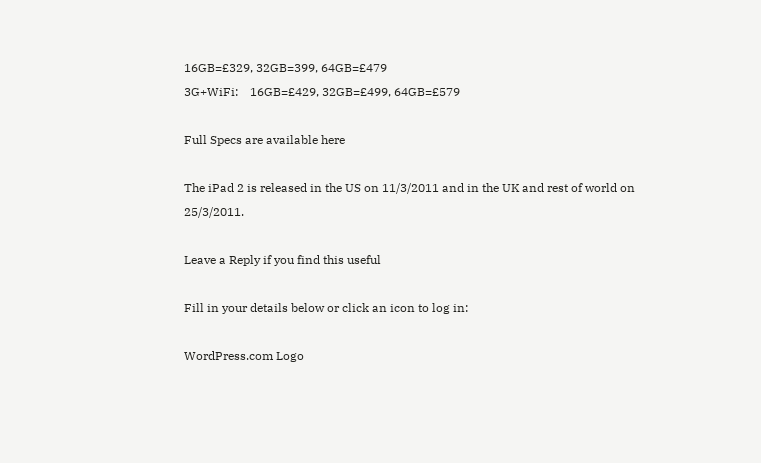16GB=£329, 32GB=399, 64GB=£479
3G+WiFi:    16GB=£429, 32GB=£499, 64GB=£579

Full Specs are available here

The iPad 2 is released in the US on 11/3/2011 and in the UK and rest of world on 25/3/2011.

Leave a Reply if you find this useful

Fill in your details below or click an icon to log in:

WordPress.com Logo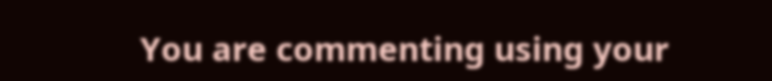You are commenting using your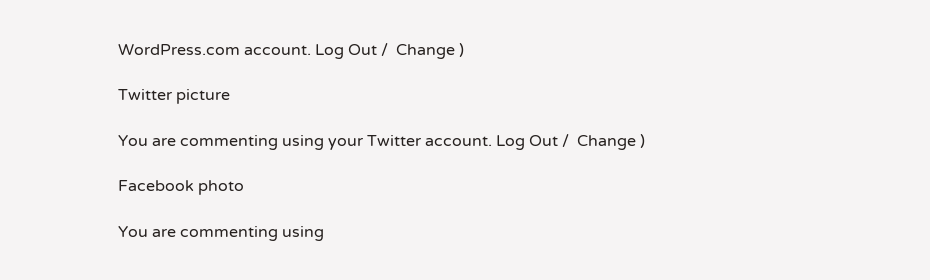WordPress.com account. Log Out /  Change )

Twitter picture

You are commenting using your Twitter account. Log Out /  Change )

Facebook photo

You are commenting using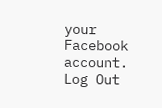your Facebook account. Log Out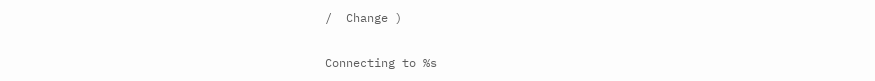/  Change )

Connecting to %s